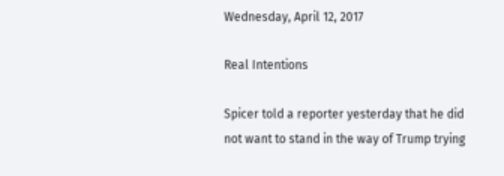Wednesday, April 12, 2017

Real Intentions

Spicer told a reporter yesterday that he did not want to stand in the way of Trump trying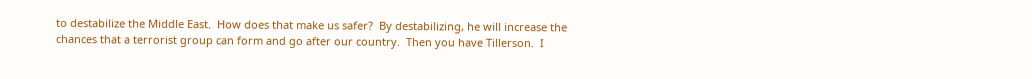to destabilize the Middle East.  How does that make us safer?  By destabilizing, he will increase the chances that a terrorist group can form and go after our country.  Then you have Tillerson.  I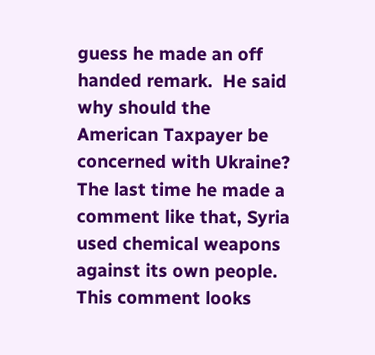guess he made an off handed remark.  He said why should the American Taxpayer be concerned with Ukraine?  The last time he made a comment like that, Syria used chemical weapons against its own people.  This comment looks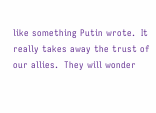like something Putin wrote.  It really takes away the trust of our allies.  They will wonder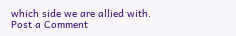which side we are allied with.
Post a Comment